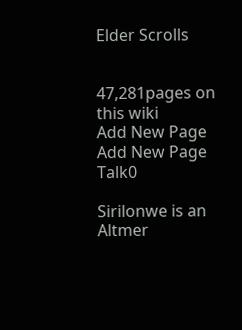Elder Scrolls


47,281pages on
this wiki
Add New Page
Add New Page Talk0

Sirilonwe is an Altmer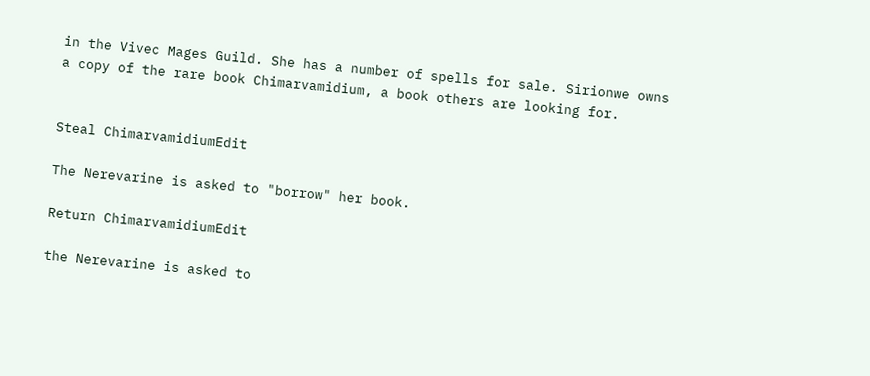in the Vivec Mages Guild. She has a number of spells for sale. Sirionwe owns a copy of the rare book Chimarvamidium, a book others are looking for.


Steal ChimarvamidiumEdit

The Nerevarine is asked to "borrow" her book.

Return ChimarvamidiumEdit

the Nerevarine is asked to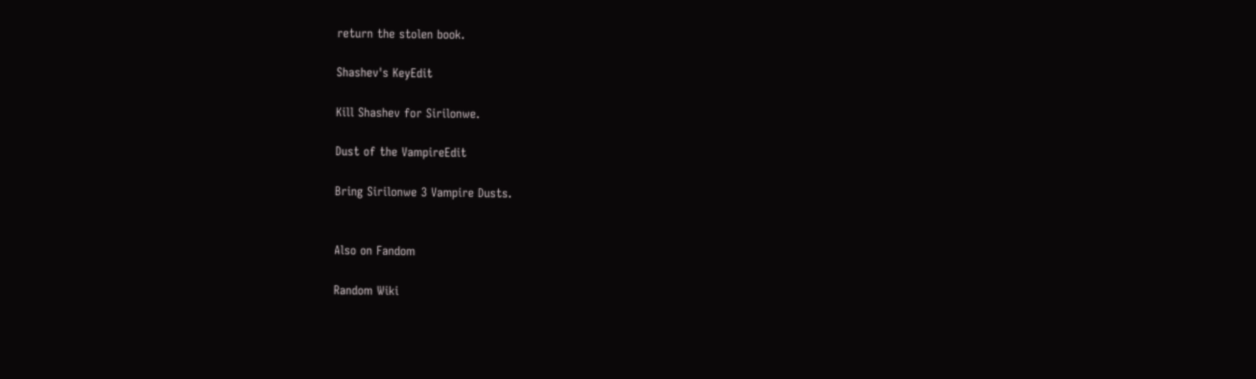return the stolen book.

Shashev's KeyEdit

Kill Shashev for Sirilonwe.

Dust of the VampireEdit

Bring Sirilonwe 3 Vampire Dusts.


Also on Fandom

Random Wiki